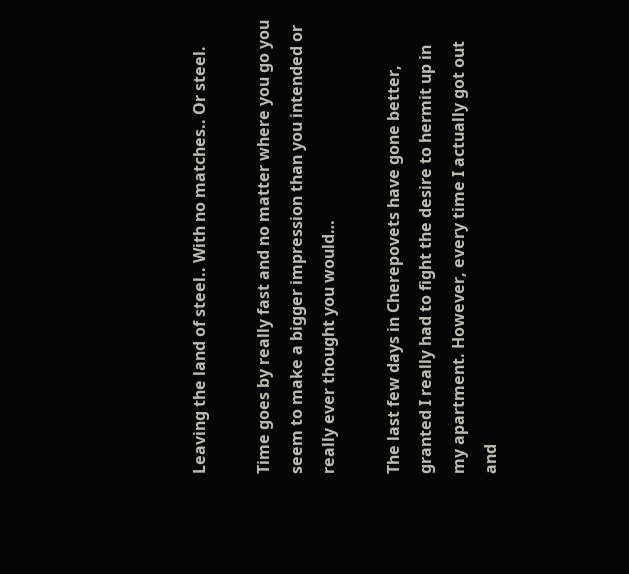Leaving the land of steel.. With no matches.. Or steel.

Time goes by really fast and no matter where you go you seem to make a bigger impression than you intended or really ever thought you would…

The last few days in Cherepovets have gone better, granted I really had to fight the desire to hermit up in my apartment. However, every time I actually got out and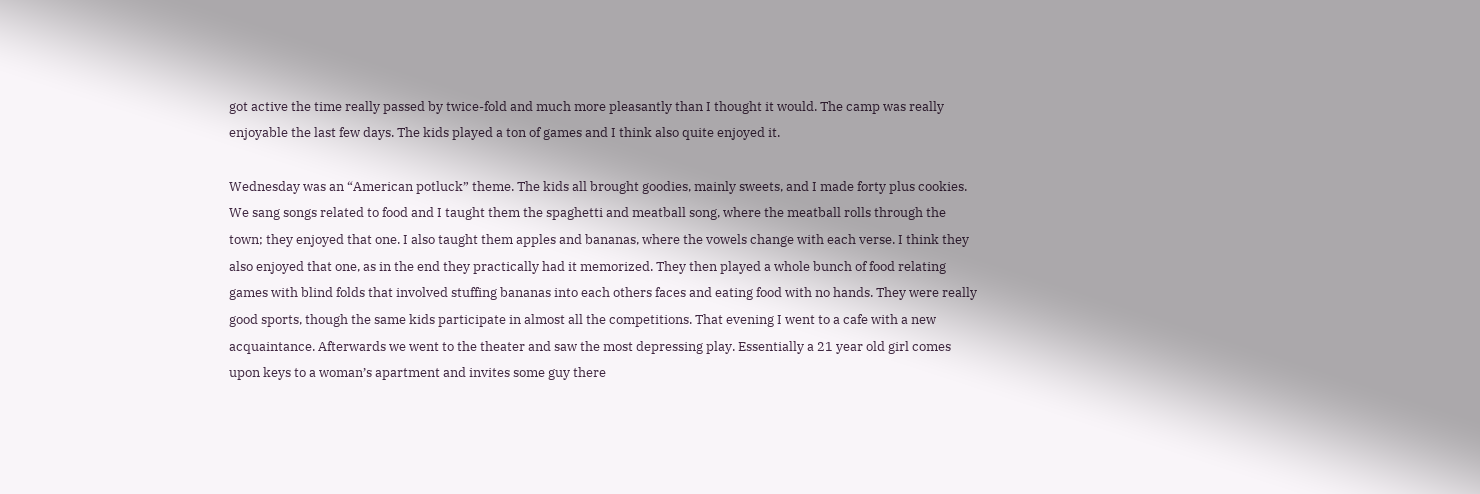got active the time really passed by twice-fold and much more pleasantly than I thought it would. The camp was really enjoyable the last few days. The kids played a ton of games and I think also quite enjoyed it.

Wednesday was an “American potluck” theme. The kids all brought goodies, mainly sweets, and I made forty plus cookies. We sang songs related to food and I taught them the spaghetti and meatball song, where the meatball rolls through the town; they enjoyed that one. I also taught them apples and bananas, where the vowels change with each verse. I think they also enjoyed that one, as in the end they practically had it memorized. They then played a whole bunch of food relating games with blind folds that involved stuffing bananas into each others faces and eating food with no hands. They were really good sports, though the same kids participate in almost all the competitions. That evening I went to a cafe with a new acquaintance. Afterwards we went to the theater and saw the most depressing play. Essentially a 21 year old girl comes upon keys to a woman’s apartment and invites some guy there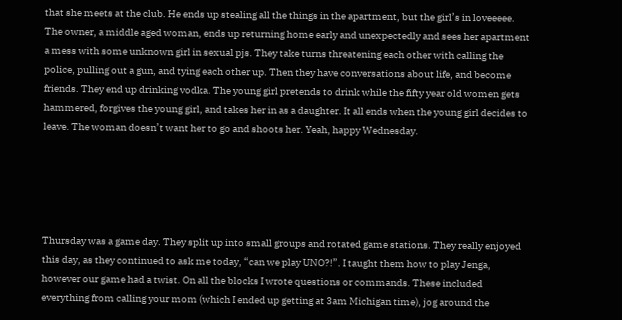that she meets at the club. He ends up stealing all the things in the apartment, but the girl’s in loveeeee. The owner, a middle aged woman, ends up returning home early and unexpectedly and sees her apartment a mess with some unknown girl in sexual pjs. They take turns threatening each other with calling the police, pulling out a gun, and tying each other up. Then they have conversations about life, and become friends. They end up drinking vodka. The young girl pretends to drink while the fifty year old women gets hammered, forgives the young girl, and takes her in as a daughter. It all ends when the young girl decides to leave. The woman doesn’t want her to go and shoots her. Yeah, happy Wednesday.





Thursday was a game day. They split up into small groups and rotated game stations. They really enjoyed this day, as they continued to ask me today, “can we play UNO?!”. I taught them how to play Jenga, however our game had a twist. On all the blocks I wrote questions or commands. These included everything from calling your mom (which I ended up getting at 3am Michigan time), jog around the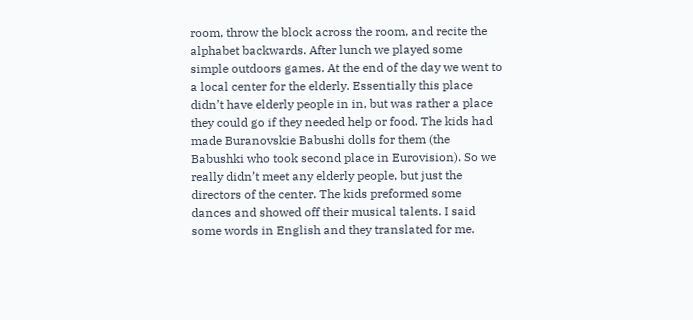room, throw the block across the room, and recite the alphabet backwards. After lunch we played some simple outdoors games. At the end of the day we went to a local center for the elderly. Essentially this place didn’t have elderly people in in, but was rather a place they could go if they needed help or food. The kids had made Buranovskie Babushi dolls for them (the Babushki who took second place in Eurovision). So we really didn’t meet any elderly people, but just the directors of the center. The kids preformed some dances and showed off their musical talents. I said some words in English and they translated for me.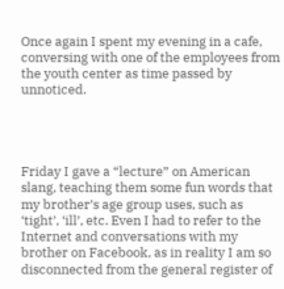Once again I spent my evening in a cafe, conversing with one of the employees from the youth center as time passed by unnoticed.




Friday I gave a “lecture” on American slang, teaching them some fun words that my brother’s age group uses, such as ‘tight’, ‘ill’, etc. Even I had to refer to the Internet and conversations with my brother on Facebook, as in reality I am so disconnected from the general register of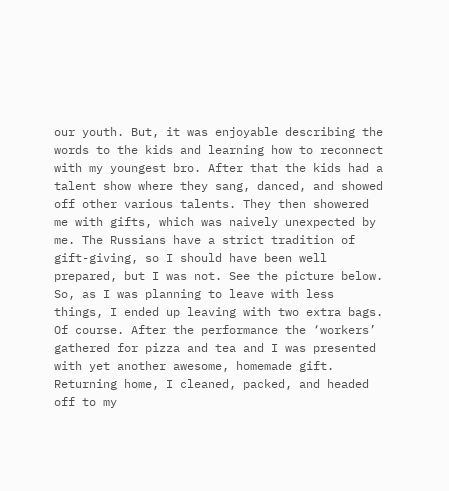our youth. But, it was enjoyable describing the words to the kids and learning how to reconnect with my youngest bro. After that the kids had a talent show where they sang, danced, and showed off other various talents. They then showered me with gifts, which was naively unexpected by me. The Russians have a strict tradition of gift-giving, so I should have been well prepared, but I was not. See the picture below. So, as I was planning to leave with less things, I ended up leaving with two extra bags. Of course. After the performance the ‘workers’ gathered for pizza and tea and I was presented with yet another awesome, homemade gift. Returning home, I cleaned, packed, and headed off to my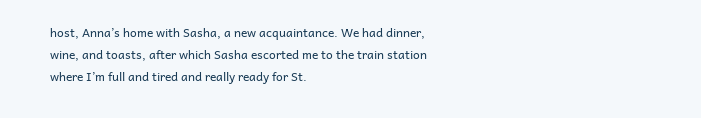host, Anna’s home with Sasha, a new acquaintance. We had dinner, wine, and toasts, after which Sasha escorted me to the train station where I’m full and tired and really ready for St.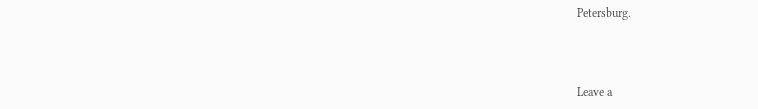Petersburg.



Leave a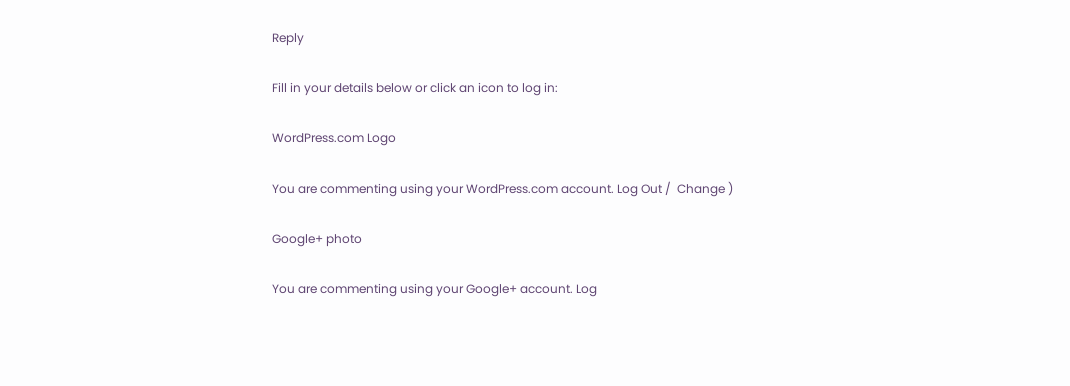Reply

Fill in your details below or click an icon to log in:

WordPress.com Logo

You are commenting using your WordPress.com account. Log Out /  Change )

Google+ photo

You are commenting using your Google+ account. Log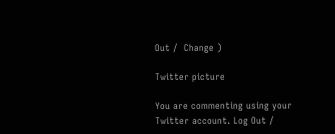Out /  Change )

Twitter picture

You are commenting using your Twitter account. Log Out /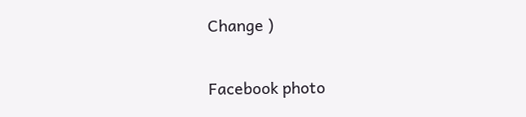Change )

Facebook photo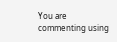You are commenting using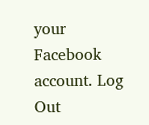your Facebook account. Log Out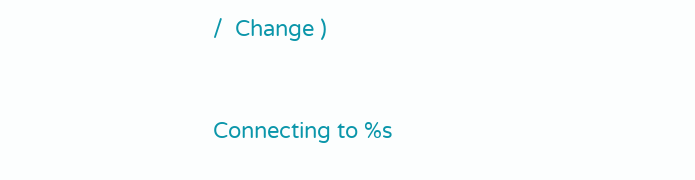/  Change )


Connecting to %s